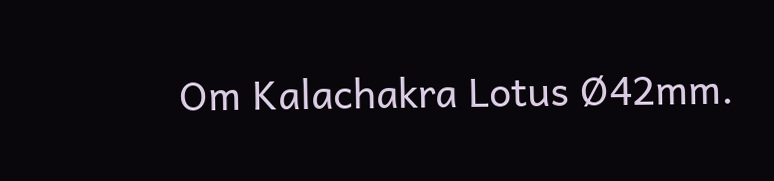Om Kalachakra Lotus Ø42mm.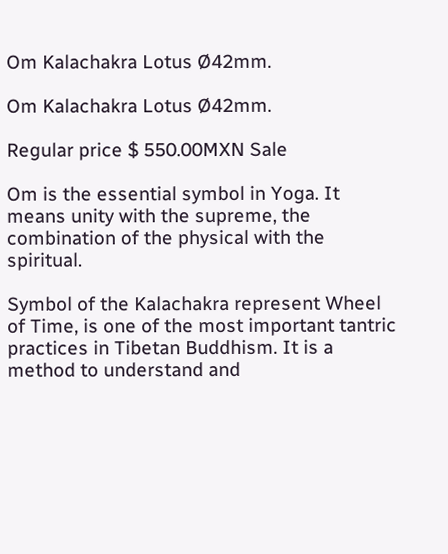Om Kalachakra Lotus Ø42mm.

Om Kalachakra Lotus Ø42mm.

Regular price $ 550.00MXN Sale

Om is the essential symbol in Yoga. It means unity with the supreme, the combination of the physical with the spiritual.

Symbol of the Kalachakra represent Wheel of Time, is one of the most important tantric practices in Tibetan Buddhism. It is a method to understand and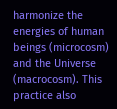harmonize the energies of human beings (microcosm) and the Universe (macrocosm). This practice also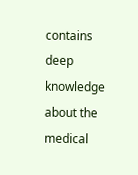contains deep knowledge about the medical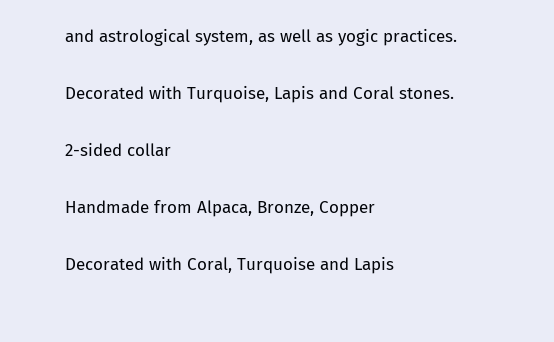and astrological system, as well as yogic practices.

Decorated with Turquoise, Lapis and Coral stones.

2-sided collar

Handmade from Alpaca, Bronze, Copper

Decorated with Coral, Turquoise and Lapis